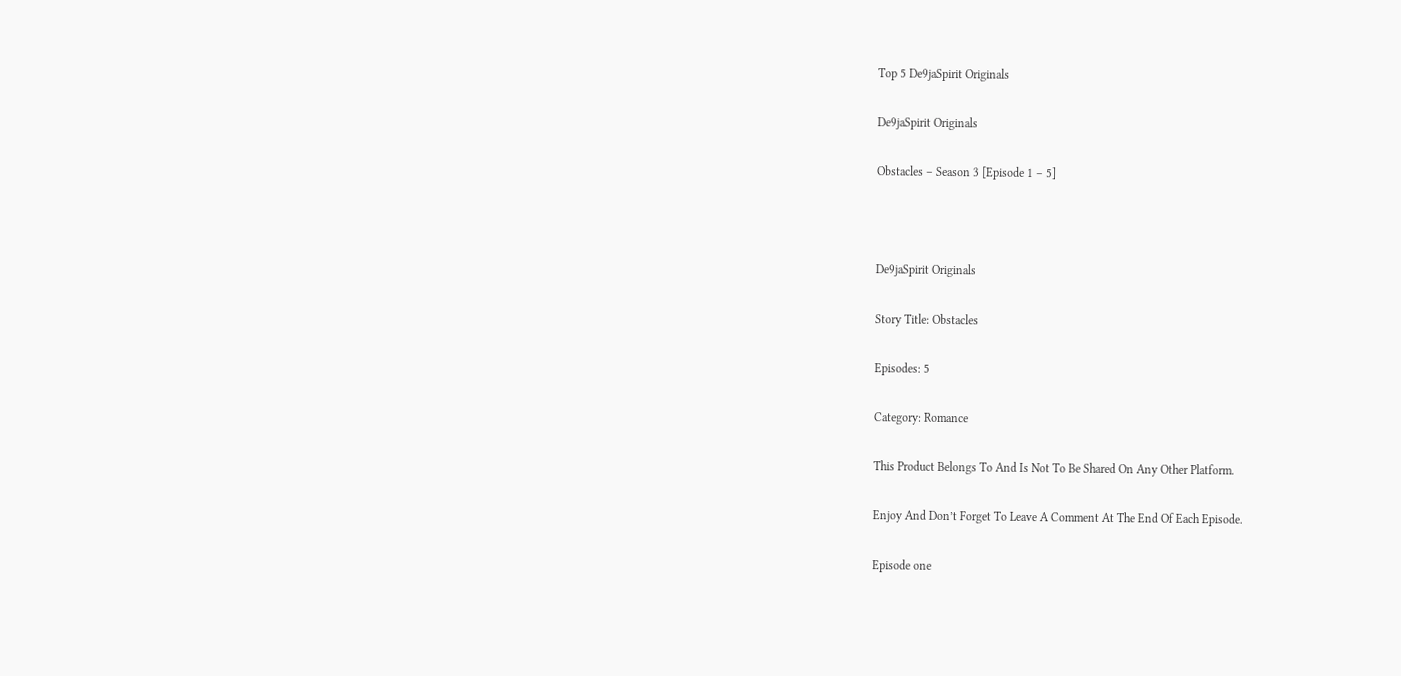Top 5 De9jaSpirit Originals

De9jaSpirit Originals

Obstacles – Season 3 [Episode 1 – 5]



De9jaSpirit Originals

Story Title: Obstacles

Episodes: 5

Category: Romance

This Product Belongs To And Is Not To Be Shared On Any Other Platform.

Enjoy And Don’t Forget To Leave A Comment At The End Of Each Episode.

Episode one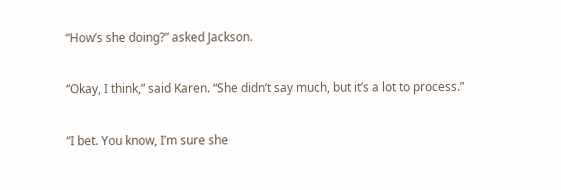“How’s she doing?” asked Jackson.

“Okay, I think,” said Karen. “She didn’t say much, but it’s a lot to process.”

“I bet. You know, I’m sure she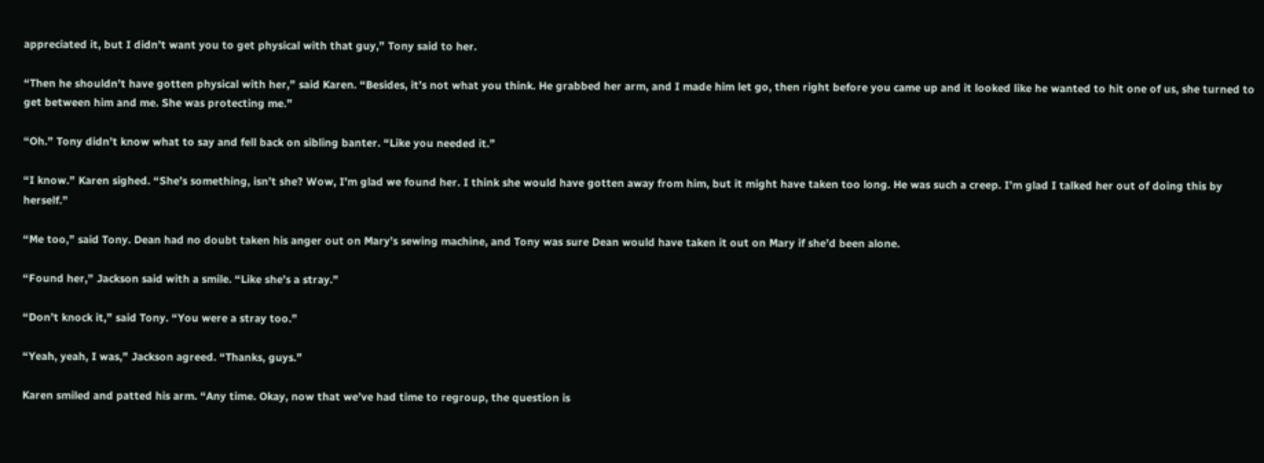appreciated it, but I didn’t want you to get physical with that guy,” Tony said to her.

“Then he shouldn’t have gotten physical with her,” said Karen. “Besides, it’s not what you think. He grabbed her arm, and I made him let go, then right before you came up and it looked like he wanted to hit one of us, she turned to get between him and me. She was protecting me.”

“Oh.” Tony didn’t know what to say and fell back on sibling banter. “Like you needed it.”

“I know.” Karen sighed. “She’s something, isn’t she? Wow, I’m glad we found her. I think she would have gotten away from him, but it might have taken too long. He was such a creep. I’m glad I talked her out of doing this by herself.”

“Me too,” said Tony. Dean had no doubt taken his anger out on Mary’s sewing machine, and Tony was sure Dean would have taken it out on Mary if she’d been alone.

“Found her,” Jackson said with a smile. “Like she’s a stray.”

“Don’t knock it,” said Tony. “You were a stray too.”

“Yeah, yeah, I was,” Jackson agreed. “Thanks, guys.”

Karen smiled and patted his arm. “Any time. Okay, now that we’ve had time to regroup, the question is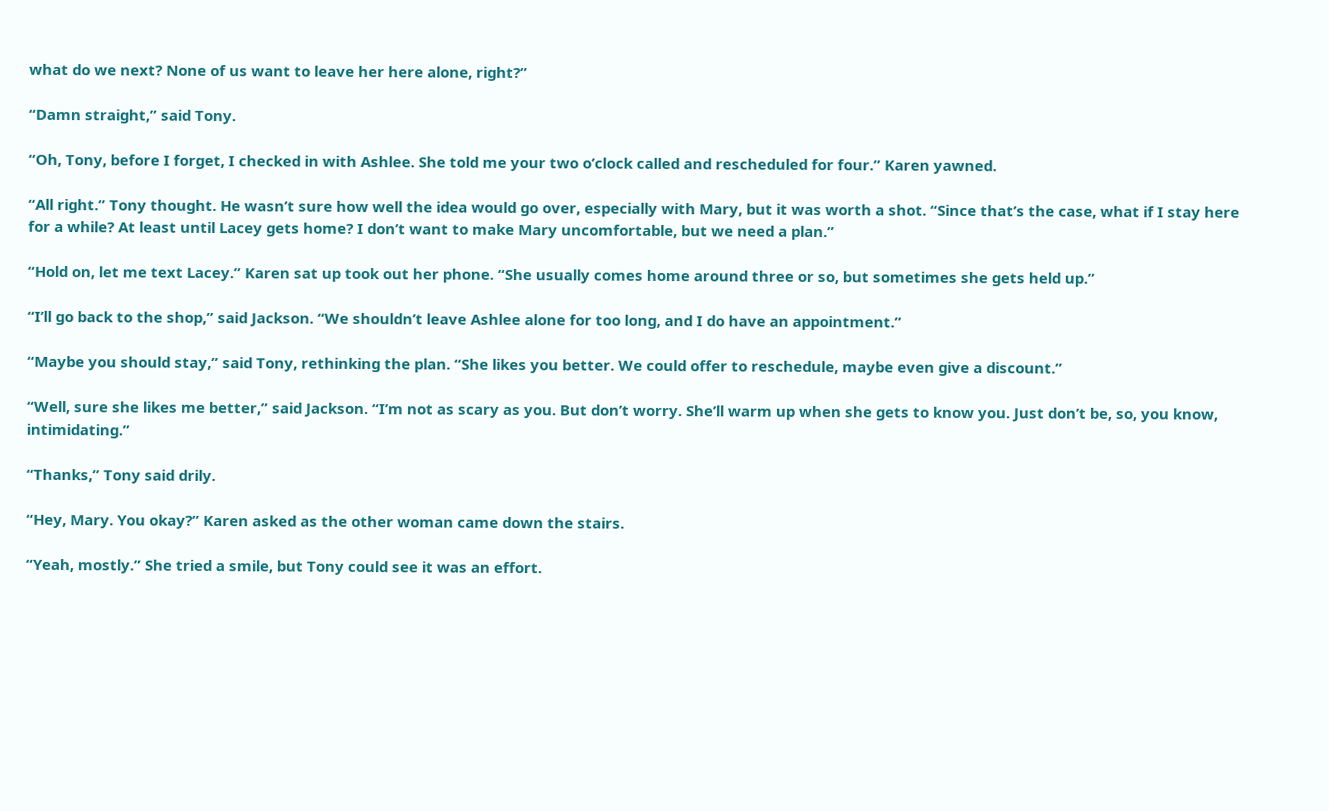what do we next? None of us want to leave her here alone, right?”

“Damn straight,” said Tony.

“Oh, Tony, before I forget, I checked in with Ashlee. She told me your two o’clock called and rescheduled for four.” Karen yawned.

“All right.” Tony thought. He wasn’t sure how well the idea would go over, especially with Mary, but it was worth a shot. “Since that’s the case, what if I stay here for a while? At least until Lacey gets home? I don’t want to make Mary uncomfortable, but we need a plan.”

“Hold on, let me text Lacey.” Karen sat up took out her phone. “She usually comes home around three or so, but sometimes she gets held up.”

“I’ll go back to the shop,” said Jackson. “We shouldn’t leave Ashlee alone for too long, and I do have an appointment.”

“Maybe you should stay,” said Tony, rethinking the plan. “She likes you better. We could offer to reschedule, maybe even give a discount.”

“Well, sure she likes me better,” said Jackson. “I’m not as scary as you. But don’t worry. She’ll warm up when she gets to know you. Just don’t be, so, you know, intimidating.”

“Thanks,” Tony said drily.

“Hey, Mary. You okay?” Karen asked as the other woman came down the stairs.

“Yeah, mostly.” She tried a smile, but Tony could see it was an effort.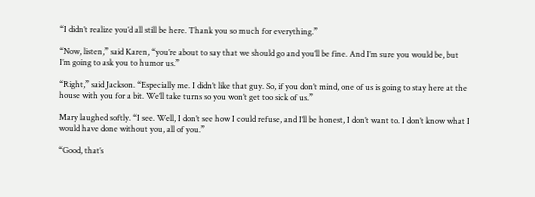“I didn’t realize you’d all still be here. Thank you so much for everything.”

“Now, listen,” said Karen, “you’re about to say that we should go and you’ll be fine. And I’m sure you would be, but I’m going to ask you to humor us.”

“Right,” said Jackson. “Especially me. I didn’t like that guy. So, if you don’t mind, one of us is going to stay here at the house with you for a bit. We’ll take turns so you won’t get too sick of us.”

Mary laughed softly. “I see. Well, I don’t see how I could refuse, and I’ll be honest, I don’t want to. I don’t know what I would have done without you, all of you.”

“Good, that’s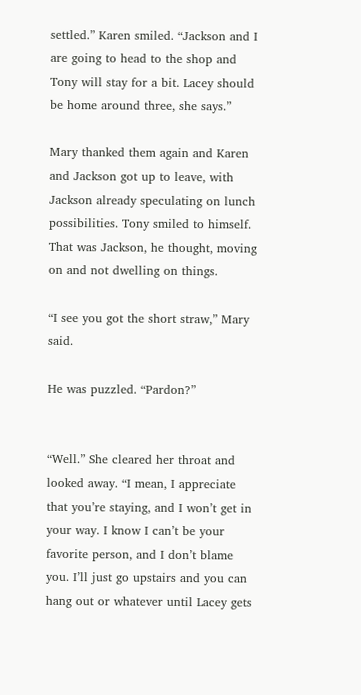settled.” Karen smiled. “Jackson and I are going to head to the shop and Tony will stay for a bit. Lacey should be home around three, she says.”

Mary thanked them again and Karen and Jackson got up to leave, with Jackson already speculating on lunch possibilities. Tony smiled to himself. That was Jackson, he thought, moving on and not dwelling on things.

“I see you got the short straw,” Mary said.

He was puzzled. “Pardon?”


“Well.” She cleared her throat and looked away. “I mean, I appreciate that you’re staying, and I won’t get in your way. I know I can’t be your favorite person, and I don’t blame you. I’ll just go upstairs and you can hang out or whatever until Lacey gets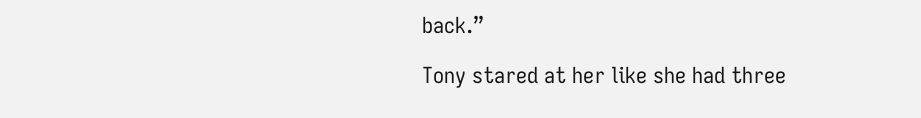back.”

Tony stared at her like she had three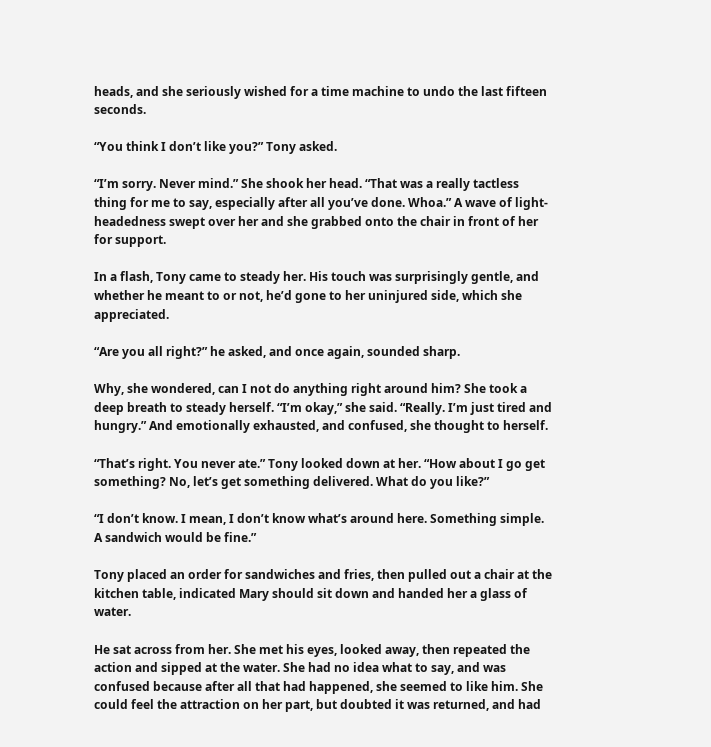heads, and she seriously wished for a time machine to undo the last fifteen seconds.

“You think I don’t like you?” Tony asked.

“I’m sorry. Never mind.” She shook her head. “That was a really tactless thing for me to say, especially after all you’ve done. Whoa.” A wave of light-headedness swept over her and she grabbed onto the chair in front of her for support.

In a flash, Tony came to steady her. His touch was surprisingly gentle, and whether he meant to or not, he’d gone to her uninjured side, which she appreciated.

“Are you all right?” he asked, and once again, sounded sharp.

Why, she wondered, can I not do anything right around him? She took a deep breath to steady herself. “I’m okay,” she said. “Really. I’m just tired and hungry.” And emotionally exhausted, and confused, she thought to herself.

“That’s right. You never ate.” Tony looked down at her. “How about I go get something? No, let’s get something delivered. What do you like?”

“I don’t know. I mean, I don’t know what’s around here. Something simple. A sandwich would be fine.”

Tony placed an order for sandwiches and fries, then pulled out a chair at the kitchen table, indicated Mary should sit down and handed her a glass of water.

He sat across from her. She met his eyes, looked away, then repeated the action and sipped at the water. She had no idea what to say, and was confused because after all that had happened, she seemed to like him. She could feel the attraction on her part, but doubted it was returned, and had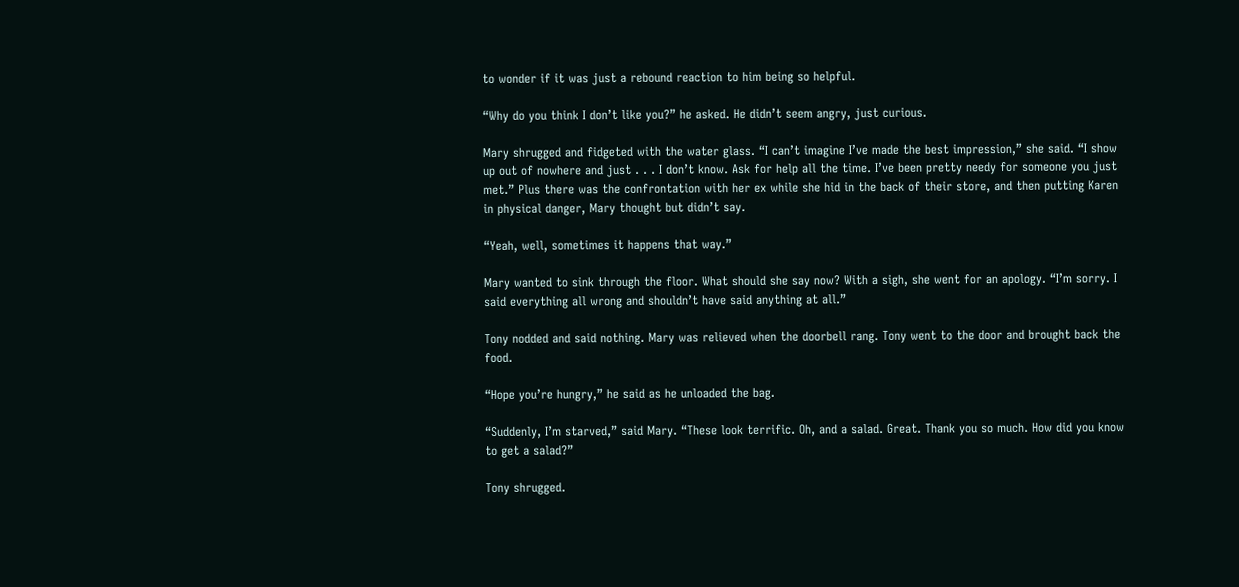to wonder if it was just a rebound reaction to him being so helpful.

“Why do you think I don’t like you?” he asked. He didn’t seem angry, just curious.

Mary shrugged and fidgeted with the water glass. “I can’t imagine I’ve made the best impression,” she said. “I show up out of nowhere and just . . . I don’t know. Ask for help all the time. I’ve been pretty needy for someone you just met.” Plus there was the confrontation with her ex while she hid in the back of their store, and then putting Karen in physical danger, Mary thought but didn’t say.

“Yeah, well, sometimes it happens that way.”

Mary wanted to sink through the floor. What should she say now? With a sigh, she went for an apology. “I’m sorry. I said everything all wrong and shouldn’t have said anything at all.”

Tony nodded and said nothing. Mary was relieved when the doorbell rang. Tony went to the door and brought back the food.

“Hope you’re hungry,” he said as he unloaded the bag.

“Suddenly, I’m starved,” said Mary. “These look terrific. Oh, and a salad. Great. Thank you so much. How did you know to get a salad?”

Tony shrugged.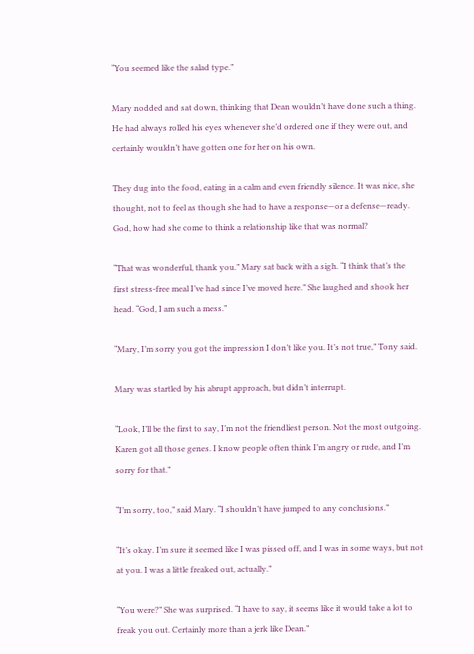“You seemed like the salad type.”

Mary nodded and sat down, thinking that Dean wouldn’t have done such a thing. He had always rolled his eyes whenever she’d ordered one if they were out, and certainly wouldn’t have gotten one for her on his own.

They dug into the food, eating in a calm and even friendly silence. It was nice, she thought, not to feel as though she had to have a response—or a defense—ready. God, how had she come to think a relationship like that was normal?

“That was wonderful, thank you.” Mary sat back with a sigh. “I think that’s the first stress-free meal I’ve had since I’ve moved here.” She laughed and shook her head. “God, I am such a mess.”

“Mary, I’m sorry you got the impression I don’t like you. It’s not true,” Tony said.

Mary was startled by his abrupt approach, but didn’t interrupt.

“Look, I’ll be the first to say, I’m not the friendliest person. Not the most outgoing. Karen got all those genes. I know people often think I’m angry or rude, and I’m sorry for that.”

“I’m sorry, too,” said Mary. “I shouldn’t have jumped to any conclusions.”

“It’s okay. I’m sure it seemed like I was pissed off, and I was in some ways, but not at you. I was a little freaked out, actually.”

“You were?” She was surprised. “I have to say, it seems like it would take a lot to freak you out. Certainly more than a jerk like Dean.”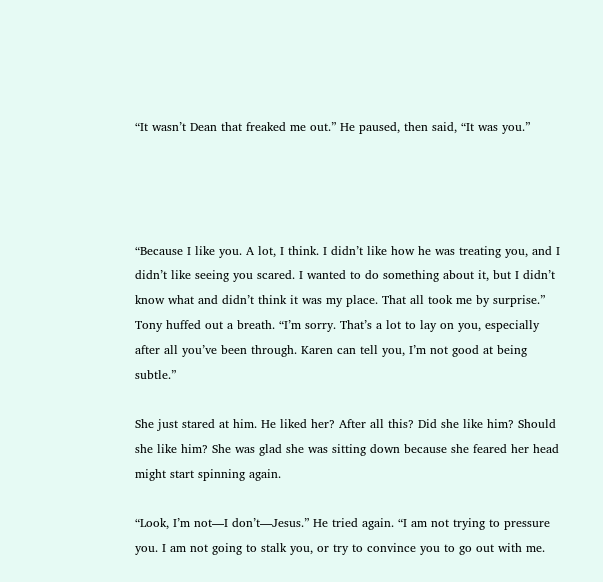“It wasn’t Dean that freaked me out.” He paused, then said, “It was you.”




“Because I like you. A lot, I think. I didn’t like how he was treating you, and I didn’t like seeing you scared. I wanted to do something about it, but I didn’t know what and didn’t think it was my place. That all took me by surprise.” Tony huffed out a breath. “I’m sorry. That’s a lot to lay on you, especially after all you’ve been through. Karen can tell you, I’m not good at being subtle.”

She just stared at him. He liked her? After all this? Did she like him? Should she like him? She was glad she was sitting down because she feared her head might start spinning again.

“Look, I’m not—I don’t—Jesus.” He tried again. “I am not trying to pressure you. I am not going to stalk you, or try to convince you to go out with me.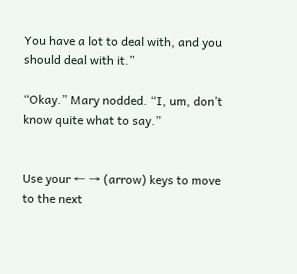You have a lot to deal with, and you should deal with it.”

“Okay.” Mary nodded. “I, um, don’t know quite what to say.”


Use your ← → (arrow) keys to move to the next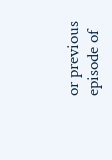or previous episode of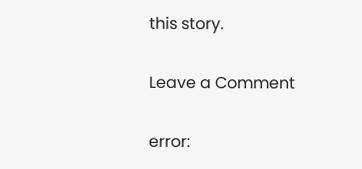this story.

Leave a Comment

error: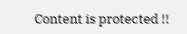Content is protected !!